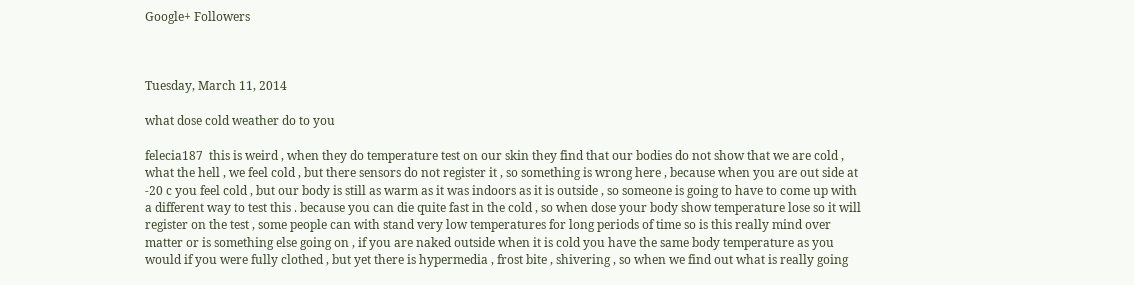Google+ Followers



Tuesday, March 11, 2014

what dose cold weather do to you

felecia187  this is weird , when they do temperature test on our skin they find that our bodies do not show that we are cold , what the hell , we feel cold , but there sensors do not register it , so something is wrong here , because when you are out side at -20 c you feel cold , but our body is still as warm as it was indoors as it is outside , so someone is going to have to come up with a different way to test this . because you can die quite fast in the cold , so when dose your body show temperature lose so it will register on the test , some people can with stand very low temperatures for long periods of time so is this really mind over matter or is something else going on , if you are naked outside when it is cold you have the same body temperature as you would if you were fully clothed , but yet there is hypermedia , frost bite , shivering , so when we find out what is really going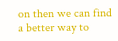on then we can find a better way to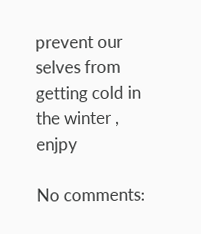prevent our selves from getting cold in the winter , enjpy

No comments: